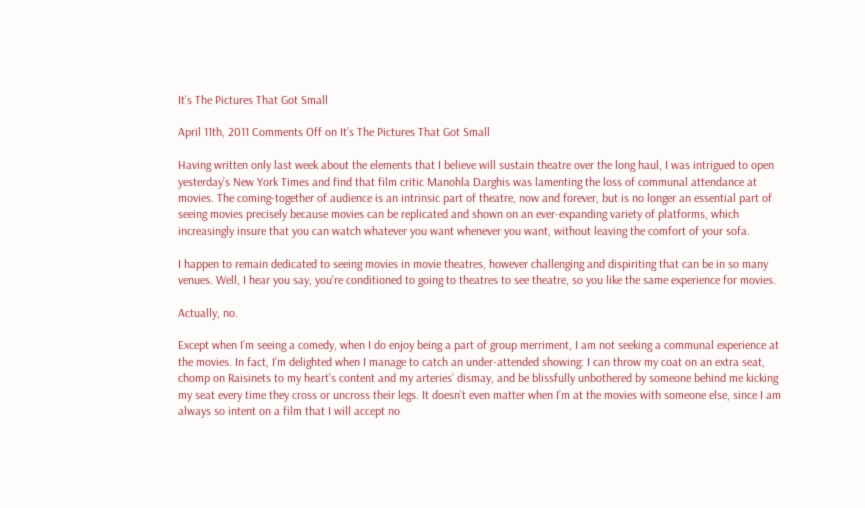It’s The Pictures That Got Small

April 11th, 2011 Comments Off on It’s The Pictures That Got Small

Having written only last week about the elements that I believe will sustain theatre over the long haul, I was intrigued to open yesterday’s New York Times and find that film critic Manohla Darghis was lamenting the loss of communal attendance at movies. The coming-together of audience is an intrinsic part of theatre, now and forever, but is no longer an essential part of seeing movies precisely because movies can be replicated and shown on an ever-expanding variety of platforms, which increasingly insure that you can watch whatever you want whenever you want, without leaving the comfort of your sofa.

I happen to remain dedicated to seeing movies in movie theatres, however challenging and dispiriting that can be in so many venues. Well, I hear you say, you’re conditioned to going to theatres to see theatre, so you like the same experience for movies.

Actually, no.

Except when I’m seeing a comedy, when I do enjoy being a part of group merriment, I am not seeking a communal experience at the movies. In fact, I’m delighted when I manage to catch an under-attended showing: I can throw my coat on an extra seat, chomp on Raisinets to my heart’s content and my arteries’ dismay, and be blissfully unbothered by someone behind me kicking my seat every time they cross or uncross their legs. It doesn’t even matter when I’m at the movies with someone else, since I am always so intent on a film that I will accept no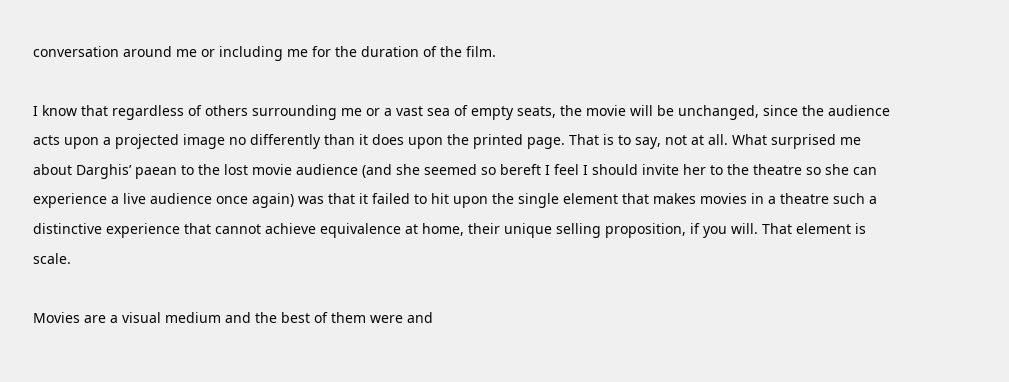conversation around me or including me for the duration of the film.

I know that regardless of others surrounding me or a vast sea of empty seats, the movie will be unchanged, since the audience acts upon a projected image no differently than it does upon the printed page. That is to say, not at all. What surprised me about Darghis’ paean to the lost movie audience (and she seemed so bereft I feel I should invite her to the theatre so she can experience a live audience once again) was that it failed to hit upon the single element that makes movies in a theatre such a distinctive experience that cannot achieve equivalence at home, their unique selling proposition, if you will. That element is scale.

Movies are a visual medium and the best of them were and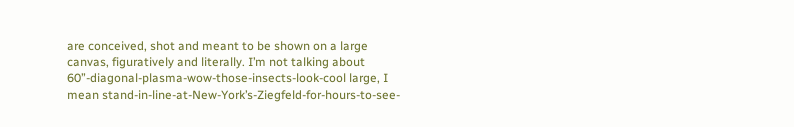are conceived, shot and meant to be shown on a large canvas, figuratively and literally. I’m not talking about 60”-diagonal-plasma-wow-those-insects-look-cool large, I mean stand-in-line-at-New-York’s-Ziegfeld-for-hours-to-see-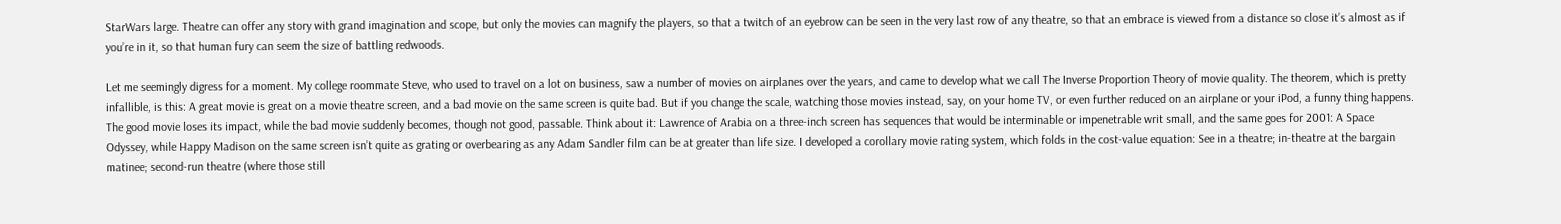StarWars large. Theatre can offer any story with grand imagination and scope, but only the movies can magnify the players, so that a twitch of an eyebrow can be seen in the very last row of any theatre, so that an embrace is viewed from a distance so close it’s almost as if you’re in it, so that human fury can seem the size of battling redwoods.

Let me seemingly digress for a moment. My college roommate Steve, who used to travel on a lot on business, saw a number of movies on airplanes over the years, and came to develop what we call The Inverse Proportion Theory of movie quality. The theorem, which is pretty infallible, is this: A great movie is great on a movie theatre screen, and a bad movie on the same screen is quite bad. But if you change the scale, watching those movies instead, say, on your home TV, or even further reduced on an airplane or your iPod, a funny thing happens. The good movie loses its impact, while the bad movie suddenly becomes, though not good, passable. Think about it: Lawrence of Arabia on a three-inch screen has sequences that would be interminable or impenetrable writ small, and the same goes for 2001: A Space Odyssey, while Happy Madison on the same screen isn’t quite as grating or overbearing as any Adam Sandler film can be at greater than life size. I developed a corollary movie rating system, which folds in the cost-value equation: See in a theatre; in-theatre at the bargain matinee; second-run theatre (where those still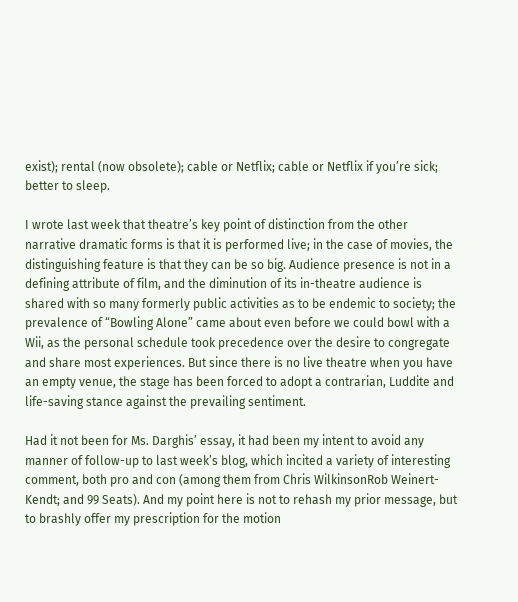exist); rental (now obsolete); cable or Netflix; cable or Netflix if you’re sick; better to sleep.

I wrote last week that theatre’s key point of distinction from the other narrative dramatic forms is that it is performed live; in the case of movies, the distinguishing feature is that they can be so big. Audience presence is not in a defining attribute of film, and the diminution of its in-theatre audience is shared with so many formerly public activities as to be endemic to society; the prevalence of “Bowling Alone” came about even before we could bowl with a Wii, as the personal schedule took precedence over the desire to congregate and share most experiences. But since there is no live theatre when you have an empty venue, the stage has been forced to adopt a contrarian, Luddite and life-saving stance against the prevailing sentiment.

Had it not been for Ms. Darghis’ essay, it had been my intent to avoid any manner of follow-up to last week’s blog, which incited a variety of interesting comment, both pro and con (among them from Chris WilkinsonRob Weinert-Kendt; and 99 Seats). And my point here is not to rehash my prior message, but to brashly offer my prescription for the motion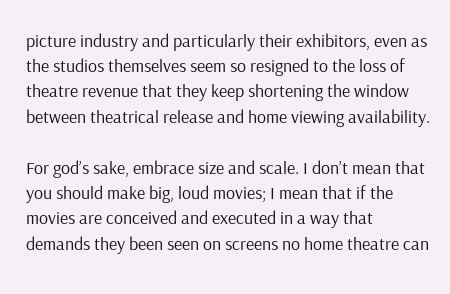picture industry and particularly their exhibitors, even as the studios themselves seem so resigned to the loss of theatre revenue that they keep shortening the window between theatrical release and home viewing availability.

For god’s sake, embrace size and scale. I don’t mean that you should make big, loud movies; I mean that if the movies are conceived and executed in a way that demands they been seen on screens no home theatre can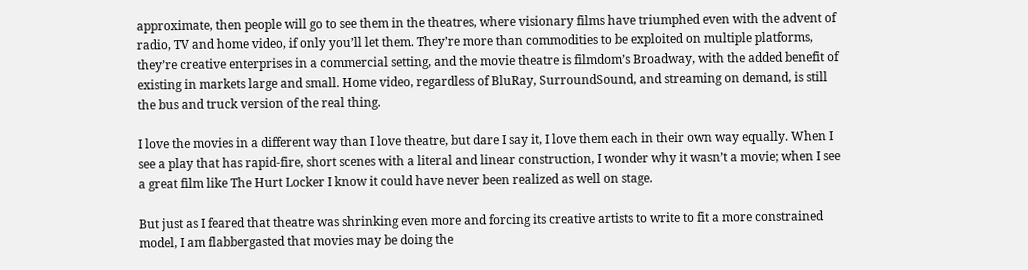approximate, then people will go to see them in the theatres, where visionary films have triumphed even with the advent of radio, TV and home video, if only you’ll let them. They’re more than commodities to be exploited on multiple platforms, they’re creative enterprises in a commercial setting, and the movie theatre is filmdom’s Broadway, with the added benefit of existing in markets large and small. Home video, regardless of BluRay, SurroundSound, and streaming on demand, is still the bus and truck version of the real thing.

I love the movies in a different way than I love theatre, but dare I say it, I love them each in their own way equally. When I see a play that has rapid-fire, short scenes with a literal and linear construction, I wonder why it wasn’t a movie; when I see a great film like The Hurt Locker I know it could have never been realized as well on stage.

But just as I feared that theatre was shrinking even more and forcing its creative artists to write to fit a more constrained model, I am flabbergasted that movies may be doing the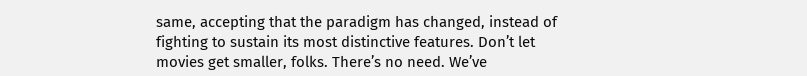same, accepting that the paradigm has changed, instead of fighting to sustain its most distinctive features. Don’t let movies get smaller, folks. There’s no need. We’ve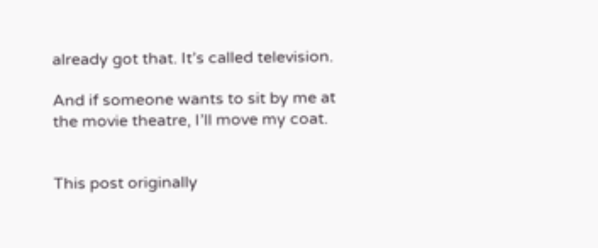already got that. It’s called television.

And if someone wants to sit by me at the movie theatre, I’ll move my coat.


This post originally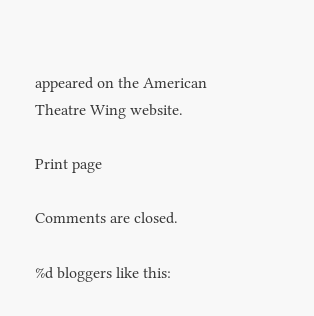appeared on the American Theatre Wing website.

Print page

Comments are closed.

%d bloggers like this: